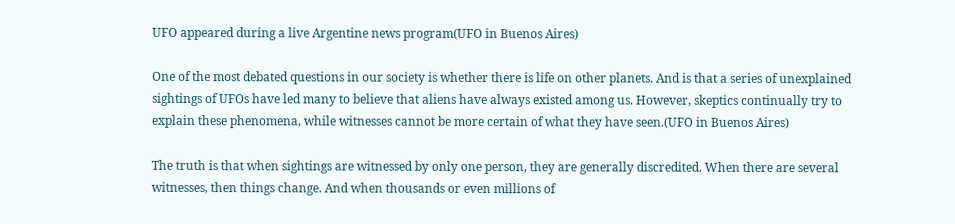UFO appeared during a live Argentine news program(UFO in Buenos Aires)

One of the most debated questions in our society is whether there is life on other planets. And is that a series of unexplained sightings of UFOs have led many to believe that aliens have always existed among us. However, skeptics continually try to explain these phenomena, while witnesses cannot be more certain of what they have seen.(UFO in Buenos Aires)

The truth is that when sightings are witnessed by only one person, they are generally discredited. When there are several witnesses, then things change. And when thousands or even millions of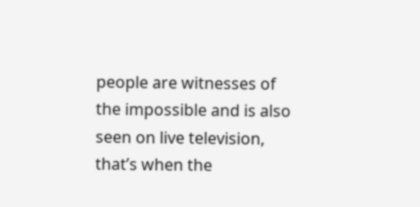people are witnesses of the impossible and is also seen on live television, that’s when the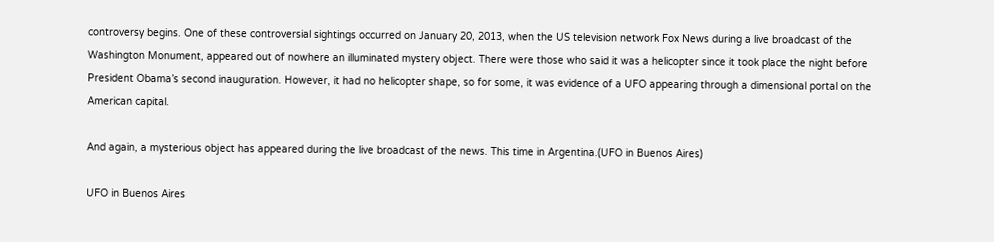controversy begins. One of these controversial sightings occurred on January 20, 2013, when the US television network Fox News during a live broadcast of the Washington Monument, appeared out of nowhere an illuminated mystery object. There were those who said it was a helicopter since it took place the night before President Obama’s second inauguration. However, it had no helicopter shape, so for some, it was evidence of a UFO appearing through a dimensional portal on the American capital.

And again, a mysterious object has appeared during the live broadcast of the news. This time in Argentina.(UFO in Buenos Aires)

UFO in Buenos Aires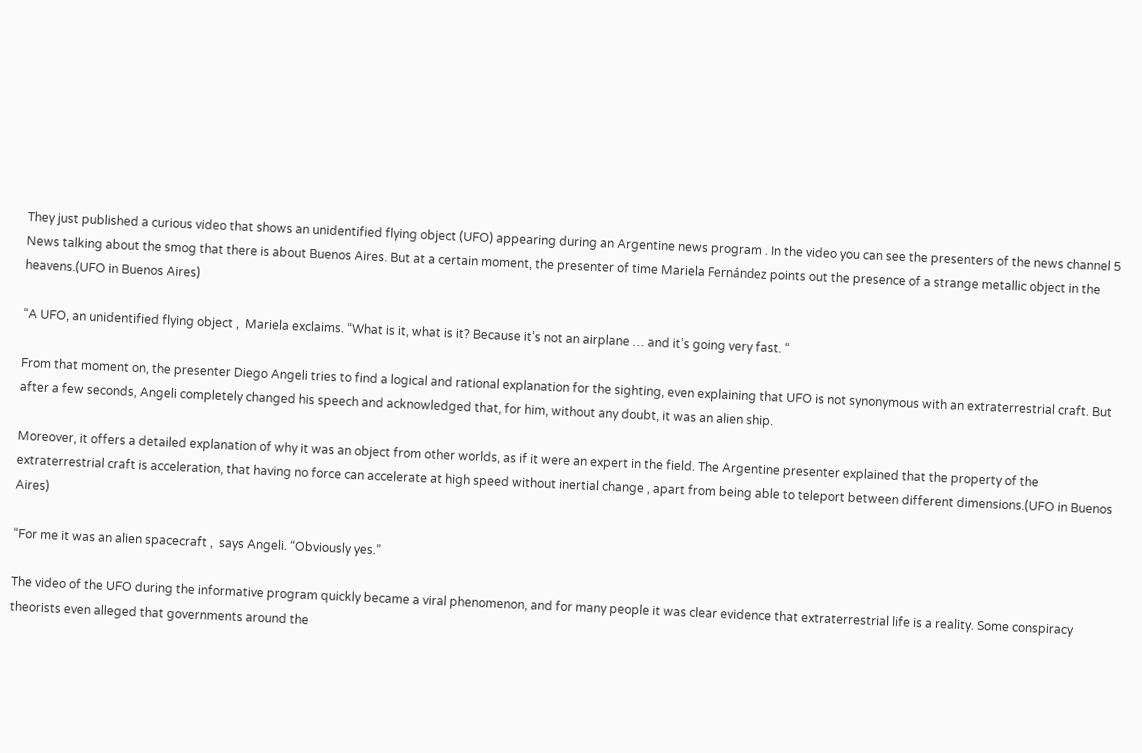They just published a curious video that shows an unidentified flying object (UFO) appearing during an Argentine news program . In the video you can see the presenters of the news channel 5 News talking about the smog that there is about Buenos Aires. But at a certain moment, the presenter of time Mariela Fernández points out the presence of a strange metallic object in the heavens.(UFO in Buenos Aires)

“A UFO, an unidentified flying object ,  Mariela exclaims. “What is it, what is it? Because it’s not an airplane … and it’s going very fast. “

From that moment on, the presenter Diego Angeli tries to find a logical and rational explanation for the sighting, even explaining that UFO is not synonymous with an extraterrestrial craft. But after a few seconds, Angeli completely changed his speech and acknowledged that, for him, without any doubt, it was an alien ship.

Moreover, it offers a detailed explanation of why it was an object from other worlds, as if it were an expert in the field. The Argentine presenter explained that the property of the extraterrestrial craft is acceleration, that having no force can accelerate at high speed without inertial change , apart from being able to teleport between different dimensions.(UFO in Buenos Aires)

“For me it was an alien spacecraft ,  says Angeli. “Obviously yes.”

The video of the UFO during the informative program quickly became a viral phenomenon, and for many people it was clear evidence that extraterrestrial life is a reality. Some conspiracy theorists even alleged that governments around the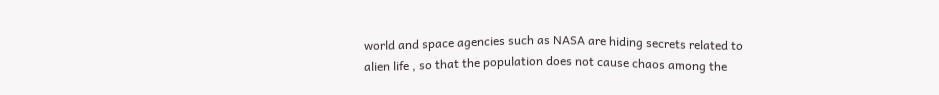world and space agencies such as NASA are hiding secrets related to alien life , so that the population does not cause chaos among the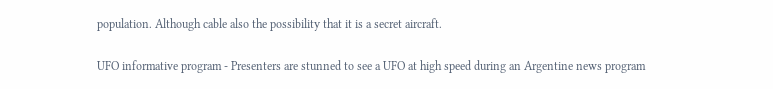population. Although cable also the possibility that it is a secret aircraft.

UFO informative program - Presenters are stunned to see a UFO at high speed during an Argentine news program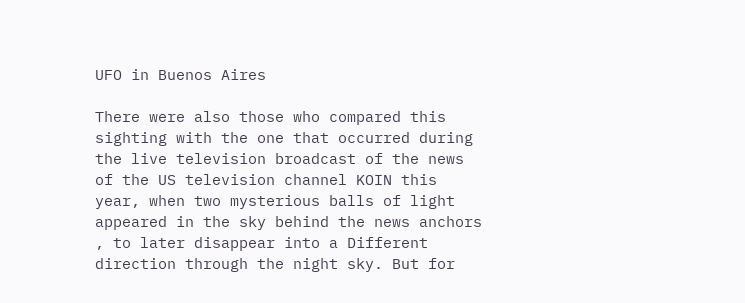UFO in Buenos Aires

There were also those who compared this sighting with the one that occurred during the live television broadcast of the news of the US television channel KOIN this year, when two mysterious balls of light appeared in the sky behind the news anchors , to later disappear into a Different direction through the night sky. But for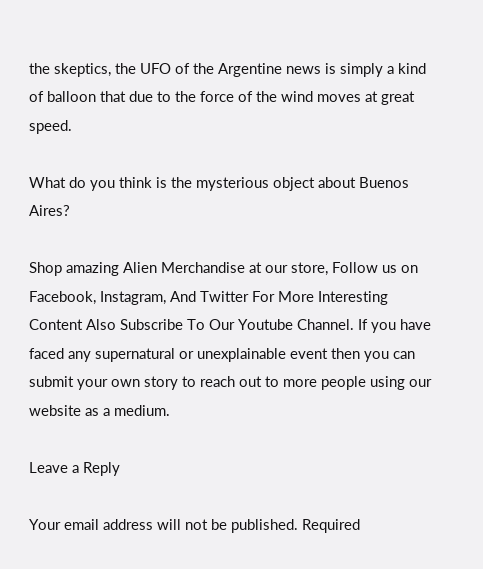the skeptics, the UFO of the Argentine news is simply a kind of balloon that due to the force of the wind moves at great speed.

What do you think is the mysterious object about Buenos Aires?

Shop amazing Alien Merchandise at our store, Follow us on Facebook, Instagram, And Twitter For More Interesting Content Also Subscribe To Our Youtube Channel. If you have faced any supernatural or unexplainable event then you can submit your own story to reach out to more people using our website as a medium.

Leave a Reply

Your email address will not be published. Required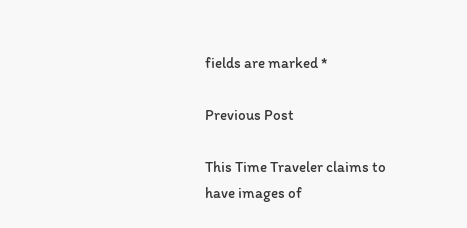fields are marked *

Previous Post

This Time Traveler claims to have images of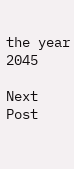the year 2045

Next Post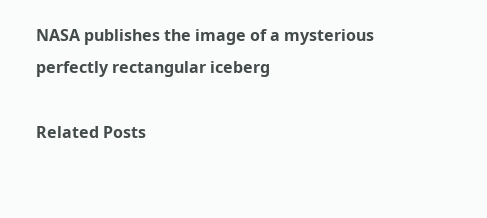NASA publishes the image of a mysterious perfectly rectangular iceberg

Related Posts